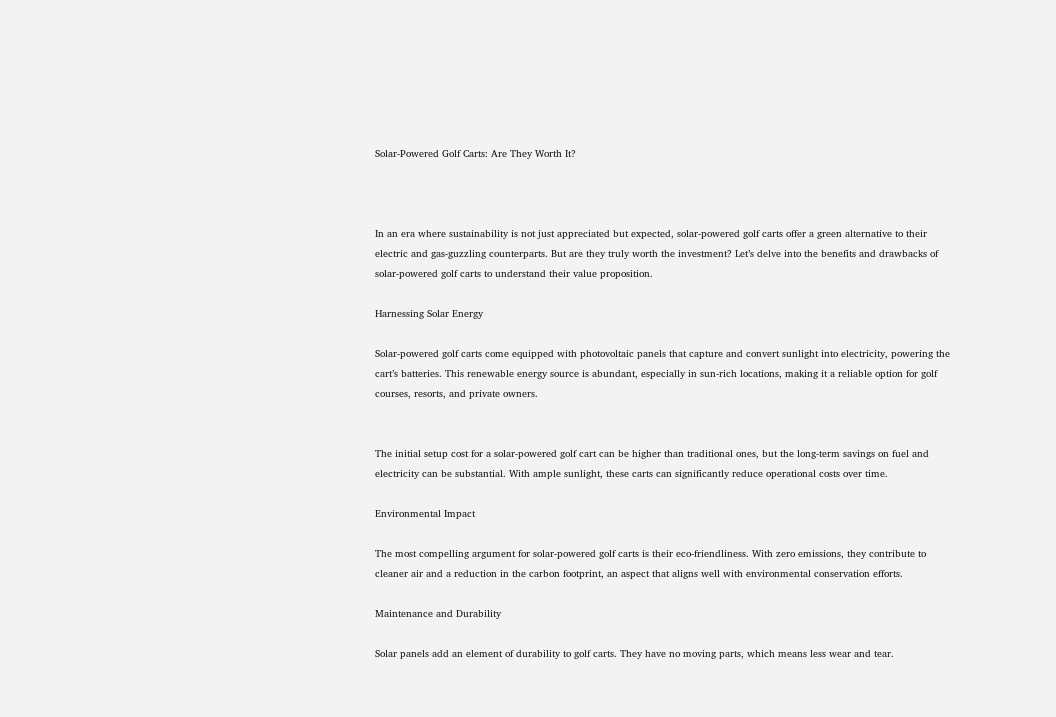Solar-Powered Golf Carts: Are They Worth It?



In an era where sustainability is not just appreciated but expected, solar-powered golf carts offer a green alternative to their electric and gas-guzzling counterparts. But are they truly worth the investment? Let’s delve into the benefits and drawbacks of solar-powered golf carts to understand their value proposition.

Harnessing Solar Energy

Solar-powered golf carts come equipped with photovoltaic panels that capture and convert sunlight into electricity, powering the cart’s batteries. This renewable energy source is abundant, especially in sun-rich locations, making it a reliable option for golf courses, resorts, and private owners.


The initial setup cost for a solar-powered golf cart can be higher than traditional ones, but the long-term savings on fuel and electricity can be substantial. With ample sunlight, these carts can significantly reduce operational costs over time.

Environmental Impact

The most compelling argument for solar-powered golf carts is their eco-friendliness. With zero emissions, they contribute to cleaner air and a reduction in the carbon footprint, an aspect that aligns well with environmental conservation efforts.

Maintenance and Durability

Solar panels add an element of durability to golf carts. They have no moving parts, which means less wear and tear.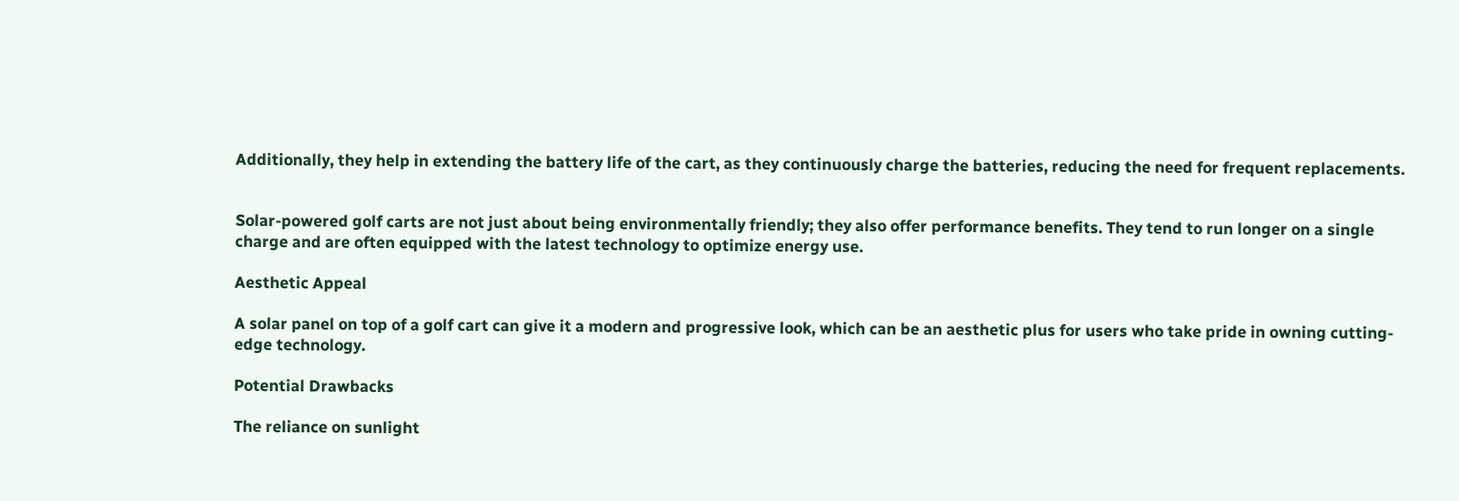Additionally, they help in extending the battery life of the cart, as they continuously charge the batteries, reducing the need for frequent replacements.


Solar-powered golf carts are not just about being environmentally friendly; they also offer performance benefits. They tend to run longer on a single charge and are often equipped with the latest technology to optimize energy use.

Aesthetic Appeal

A solar panel on top of a golf cart can give it a modern and progressive look, which can be an aesthetic plus for users who take pride in owning cutting-edge technology.

Potential Drawbacks

The reliance on sunlight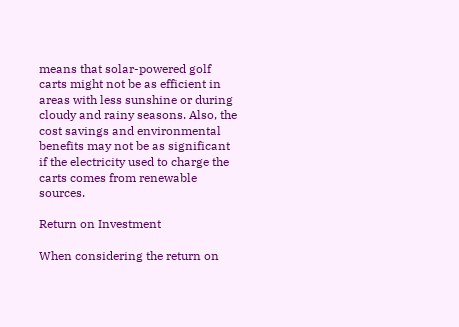means that solar-powered golf carts might not be as efficient in areas with less sunshine or during cloudy and rainy seasons. Also, the cost savings and environmental benefits may not be as significant if the electricity used to charge the carts comes from renewable sources.

Return on Investment

When considering the return on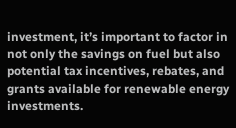investment, it’s important to factor in not only the savings on fuel but also potential tax incentives, rebates, and grants available for renewable energy investments.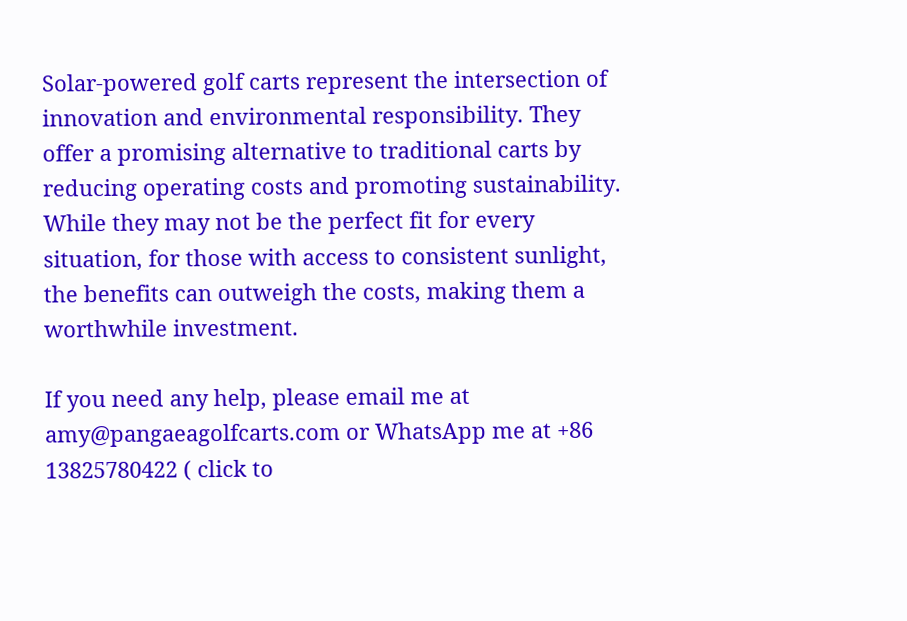Solar-powered golf carts represent the intersection of innovation and environmental responsibility. They offer a promising alternative to traditional carts by reducing operating costs and promoting sustainability. While they may not be the perfect fit for every situation, for those with access to consistent sunlight, the benefits can outweigh the costs, making them a worthwhile investment.

If you need any help, please email me at amy@pangaeagolfcarts.com or WhatsApp me at +86 13825780422 ( click to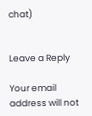chat)


Leave a Reply

Your email address will not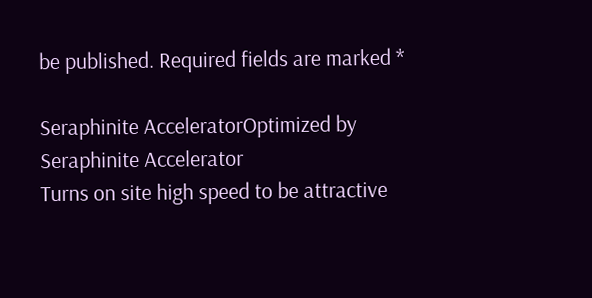be published. Required fields are marked *

Seraphinite AcceleratorOptimized by Seraphinite Accelerator
Turns on site high speed to be attractive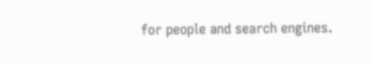for people and search engines.